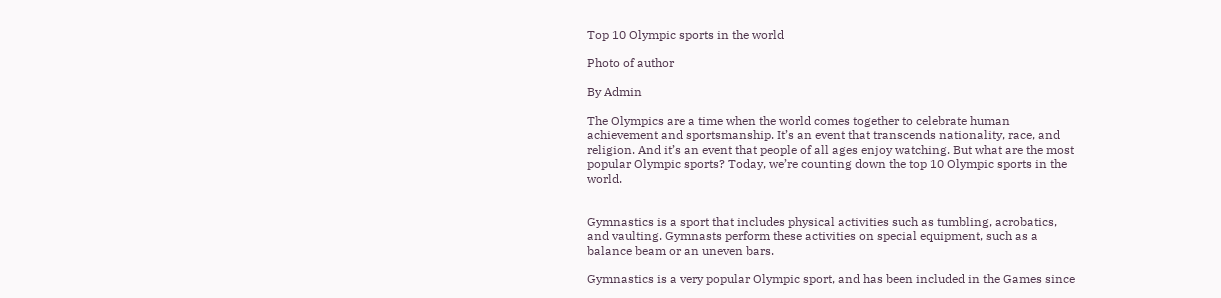Top 10 Olympic sports in the world

Photo of author

By Admin

The Olympics are a time when the world comes together to celebrate human achievement and sportsmanship. It’s an event that transcends nationality, race, and religion. And it’s an event that people of all ages enjoy watching. But what are the most popular Olympic sports? Today, we’re counting down the top 10 Olympic sports in the world.


Gymnastics is a sport that includes physical activities such as tumbling, acrobatics, and vaulting. Gymnasts perform these activities on special equipment, such as a balance beam or an uneven bars.

Gymnastics is a very popular Olympic sport, and has been included in the Games since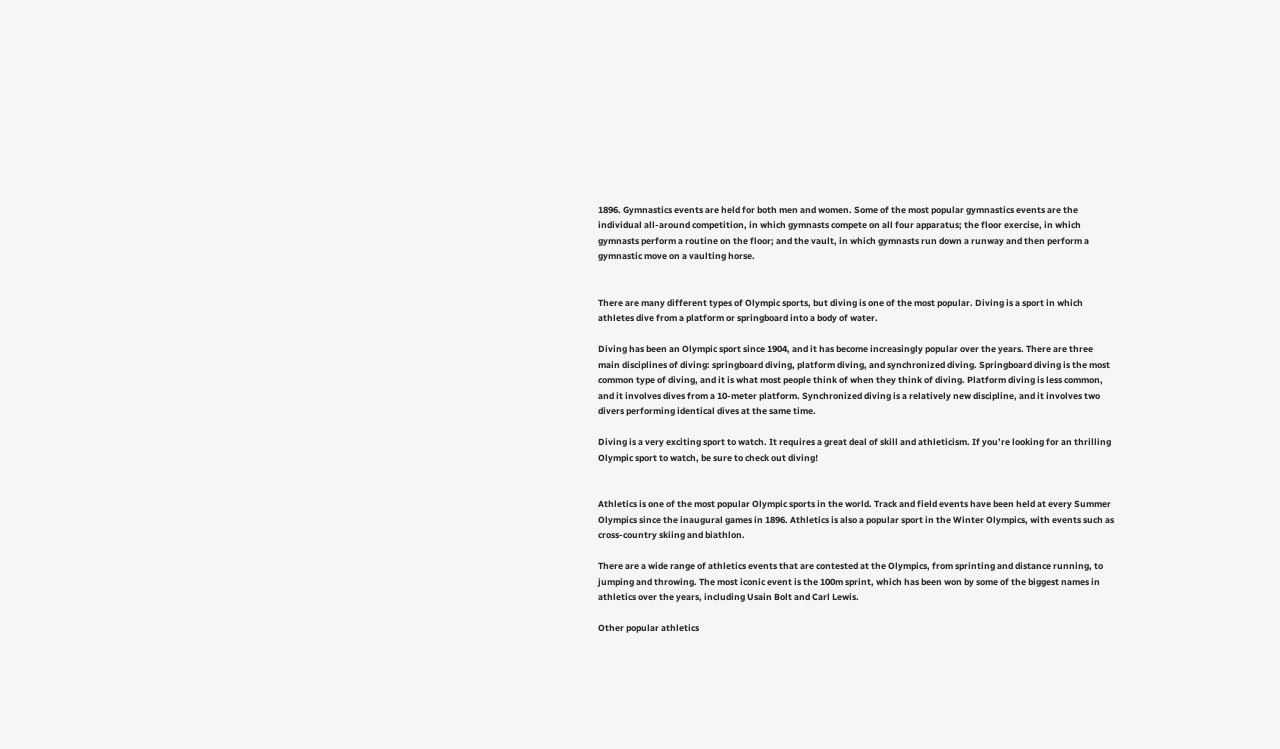1896. Gymnastics events are held for both men and women. Some of the most popular gymnastics events are the individual all-around competition, in which gymnasts compete on all four apparatus; the floor exercise, in which gymnasts perform a routine on the floor; and the vault, in which gymnasts run down a runway and then perform a gymnastic move on a vaulting horse.


There are many different types of Olympic sports, but diving is one of the most popular. Diving is a sport in which athletes dive from a platform or springboard into a body of water.

Diving has been an Olympic sport since 1904, and it has become increasingly popular over the years. There are three main disciplines of diving: springboard diving, platform diving, and synchronized diving. Springboard diving is the most common type of diving, and it is what most people think of when they think of diving. Platform diving is less common, and it involves dives from a 10-meter platform. Synchronized diving is a relatively new discipline, and it involves two divers performing identical dives at the same time.

Diving is a very exciting sport to watch. It requires a great deal of skill and athleticism. If you’re looking for an thrilling Olympic sport to watch, be sure to check out diving!


Athletics is one of the most popular Olympic sports in the world. Track and field events have been held at every Summer Olympics since the inaugural games in 1896. Athletics is also a popular sport in the Winter Olympics, with events such as cross-country skiing and biathlon.

There are a wide range of athletics events that are contested at the Olympics, from sprinting and distance running, to jumping and throwing. The most iconic event is the 100m sprint, which has been won by some of the biggest names in athletics over the years, including Usain Bolt and Carl Lewis.

Other popular athletics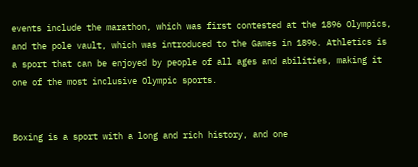events include the marathon, which was first contested at the 1896 Olympics, and the pole vault, which was introduced to the Games in 1896. Athletics is a sport that can be enjoyed by people of all ages and abilities, making it one of the most inclusive Olympic sports.


Boxing is a sport with a long and rich history, and one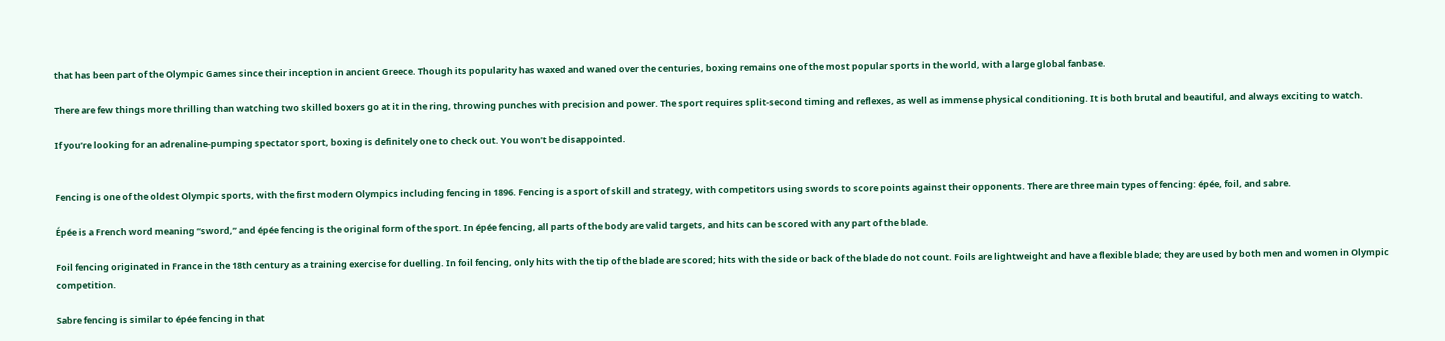that has been part of the Olympic Games since their inception in ancient Greece. Though its popularity has waxed and waned over the centuries, boxing remains one of the most popular sports in the world, with a large global fanbase.

There are few things more thrilling than watching two skilled boxers go at it in the ring, throwing punches with precision and power. The sport requires split-second timing and reflexes, as well as immense physical conditioning. It is both brutal and beautiful, and always exciting to watch.

If you’re looking for an adrenaline-pumping spectator sport, boxing is definitely one to check out. You won’t be disappointed.


Fencing is one of the oldest Olympic sports, with the first modern Olympics including fencing in 1896. Fencing is a sport of skill and strategy, with competitors using swords to score points against their opponents. There are three main types of fencing: épée, foil, and sabre.

Épée is a French word meaning “sword,” and épée fencing is the original form of the sport. In épée fencing, all parts of the body are valid targets, and hits can be scored with any part of the blade.

Foil fencing originated in France in the 18th century as a training exercise for duelling. In foil fencing, only hits with the tip of the blade are scored; hits with the side or back of the blade do not count. Foils are lightweight and have a flexible blade; they are used by both men and women in Olympic competition.

Sabre fencing is similar to épée fencing in that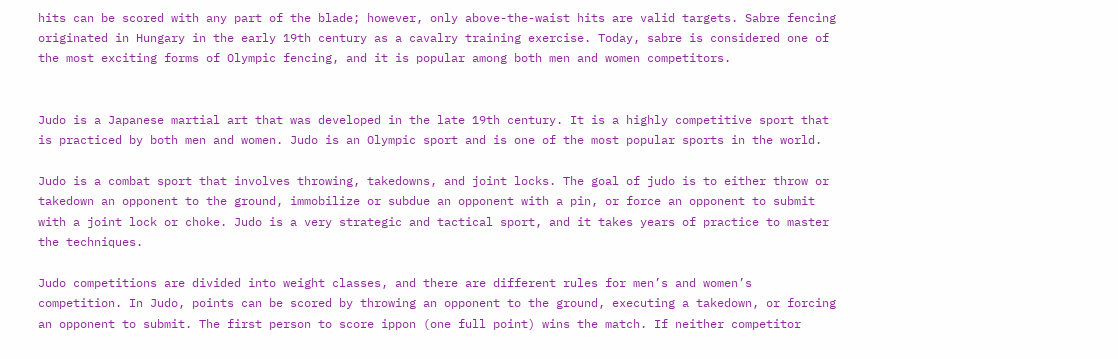hits can be scored with any part of the blade; however, only above-the-waist hits are valid targets. Sabre fencing originated in Hungary in the early 19th century as a cavalry training exercise. Today, sabre is considered one of the most exciting forms of Olympic fencing, and it is popular among both men and women competitors.


Judo is a Japanese martial art that was developed in the late 19th century. It is a highly competitive sport that is practiced by both men and women. Judo is an Olympic sport and is one of the most popular sports in the world.

Judo is a combat sport that involves throwing, takedowns, and joint locks. The goal of judo is to either throw or takedown an opponent to the ground, immobilize or subdue an opponent with a pin, or force an opponent to submit with a joint lock or choke. Judo is a very strategic and tactical sport, and it takes years of practice to master the techniques.

Judo competitions are divided into weight classes, and there are different rules for men’s and women’s competition. In Judo, points can be scored by throwing an opponent to the ground, executing a takedown, or forcing an opponent to submit. The first person to score ippon (one full point) wins the match. If neither competitor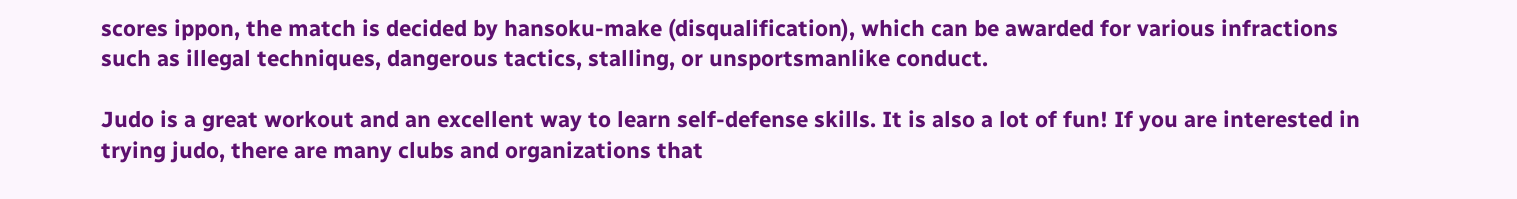scores ippon, the match is decided by hansoku-make (disqualification), which can be awarded for various infractions such as illegal techniques, dangerous tactics, stalling, or unsportsmanlike conduct.

Judo is a great workout and an excellent way to learn self-defense skills. It is also a lot of fun! If you are interested in trying judo, there are many clubs and organizations that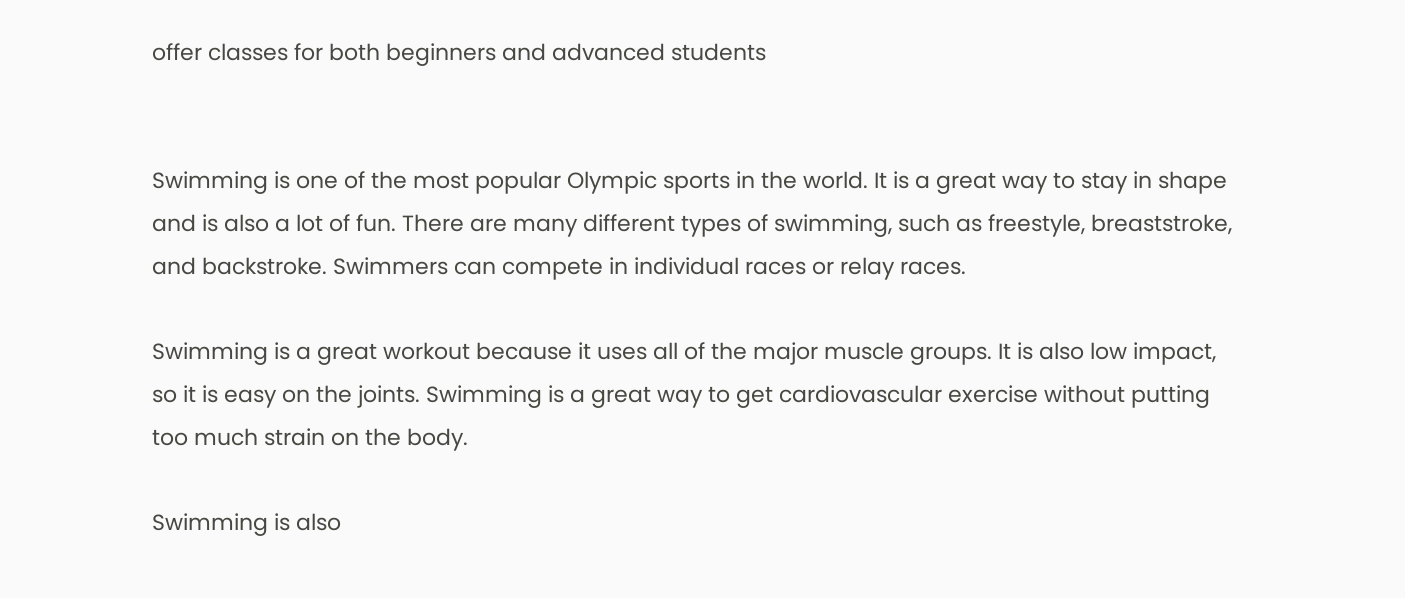offer classes for both beginners and advanced students


Swimming is one of the most popular Olympic sports in the world. It is a great way to stay in shape and is also a lot of fun. There are many different types of swimming, such as freestyle, breaststroke, and backstroke. Swimmers can compete in individual races or relay races.

Swimming is a great workout because it uses all of the major muscle groups. It is also low impact, so it is easy on the joints. Swimming is a great way to get cardiovascular exercise without putting too much strain on the body.

Swimming is also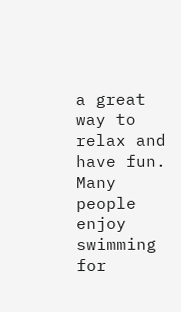a great way to relax and have fun. Many people enjoy swimming for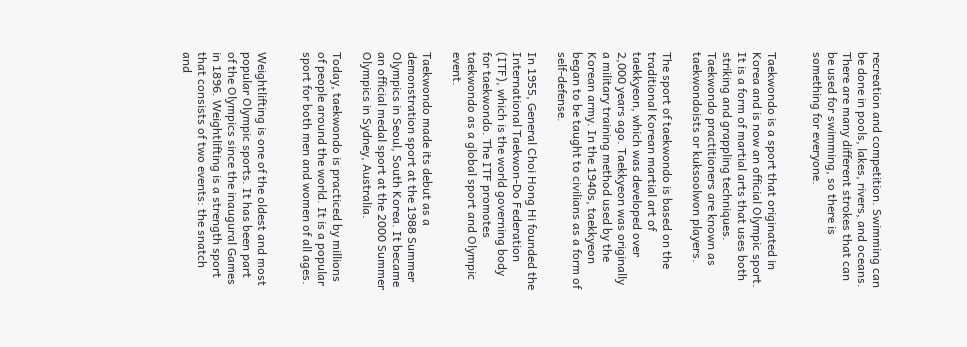recreation and competition. Swimming can be done in pools, lakes, rivers, and oceans. There are many different strokes that can be used for swimming, so there is something for everyone.


Taekwondo is a sport that originated in Korea and is now an official Olympic sport. It is a form of martial arts that uses both striking and grappling techniques. Taekwondo practitioners are known as taekwondoists or kuksoolwon players.

The sport of taekwondo is based on the traditional Korean martial art of taekkyeon, which was developed over 2,000 years ago. Taekkyeon was originally a military training method used by the Korean army. In the 1940s, taekkyeon began to be taught to civilians as a form of self-defense.

In 1955, General Choi Hong Hi founded the International Taekwon-Do Federation (ITF), which is the world governing body for taekwondo. The ITF promotes taekwondo as a global sport and Olympic event.

Taekwondo made its debut as a demonstration sport at the 1988 Summer Olympics in Seoul, South Korea. It became an official medal sport at the 2000 Summer Olympics in Sydney, Australia.

Today, taekwondo is practiced by millions of people around the world. It is a popular sport for both men and women of all ages.


Weightlifting is one of the oldest and most popular Olympic sports. It has been part of the Olympics since the inaugural Games in 1896. Weightlifting is a strength sport that consists of two events: the snatch and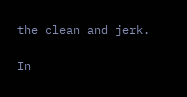the clean and jerk.

In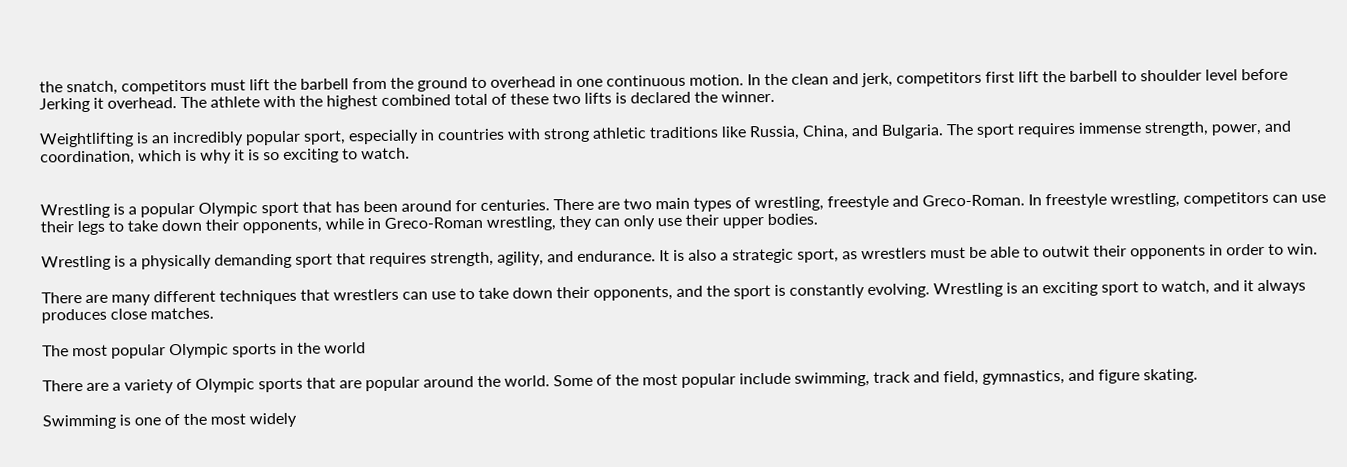the snatch, competitors must lift the barbell from the ground to overhead in one continuous motion. In the clean and jerk, competitors first lift the barbell to shoulder level before Jerking it overhead. The athlete with the highest combined total of these two lifts is declared the winner.

Weightlifting is an incredibly popular sport, especially in countries with strong athletic traditions like Russia, China, and Bulgaria. The sport requires immense strength, power, and coordination, which is why it is so exciting to watch.


Wrestling is a popular Olympic sport that has been around for centuries. There are two main types of wrestling, freestyle and Greco-Roman. In freestyle wrestling, competitors can use their legs to take down their opponents, while in Greco-Roman wrestling, they can only use their upper bodies.

Wrestling is a physically demanding sport that requires strength, agility, and endurance. It is also a strategic sport, as wrestlers must be able to outwit their opponents in order to win.

There are many different techniques that wrestlers can use to take down their opponents, and the sport is constantly evolving. Wrestling is an exciting sport to watch, and it always produces close matches.

The most popular Olympic sports in the world

There are a variety of Olympic sports that are popular around the world. Some of the most popular include swimming, track and field, gymnastics, and figure skating.

Swimming is one of the most widely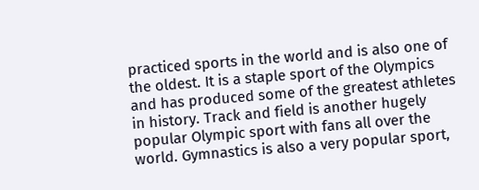practiced sports in the world and is also one of the oldest. It is a staple sport of the Olympics and has produced some of the greatest athletes in history. Track and field is another hugely popular Olympic sport with fans all over the world. Gymnastics is also a very popular sport,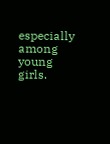especially among young girls.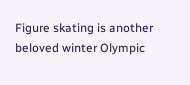Figure skating is another beloved winter Olympic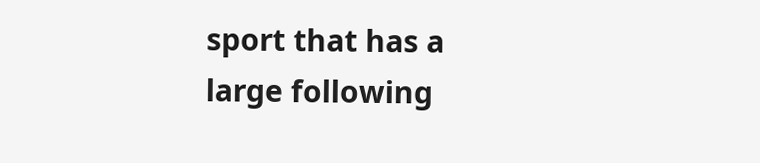sport that has a large following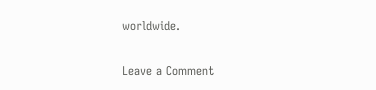worldwide.

Leave a Comment